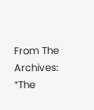From The Archives: “The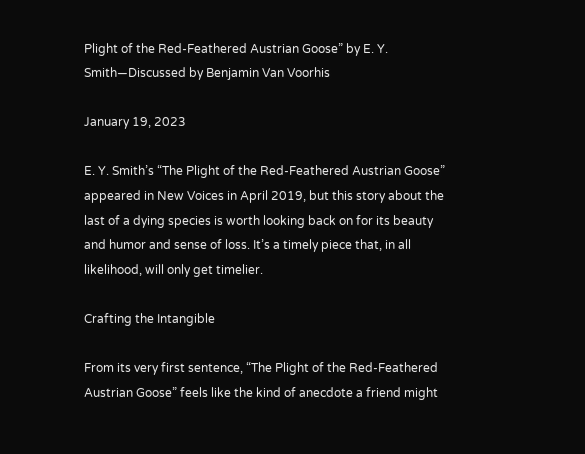Plight of the Red-Feathered Austrian Goose” by E. Y. Smith—Discussed by Benjamin Van Voorhis

January 19, 2023

E. Y. Smith’s “The Plight of the Red-Feathered Austrian Goose” appeared in New Voices in April 2019, but this story about the last of a dying species is worth looking back on for its beauty and humor and sense of loss. It’s a timely piece that, in all likelihood, will only get timelier.

Crafting the Intangible

From its very first sentence, “The Plight of the Red-Feathered Austrian Goose” feels like the kind of anecdote a friend might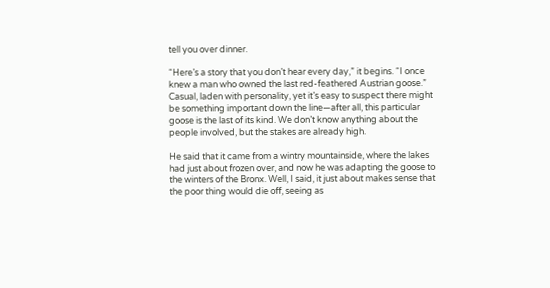tell you over dinner.

“Here’s a story that you don’t hear every day,” it begins. “I once knew a man who owned the last red-feathered Austrian goose.” Casual, laden with personality, yet it’s easy to suspect there might be something important down the line—after all, this particular goose is the last of its kind. We don’t know anything about the people involved, but the stakes are already high.

He said that it came from a wintry mountainside, where the lakes had just about frozen over, and now he was adapting the goose to the winters of the Bronx. Well, I said, it just about makes sense that the poor thing would die off, seeing as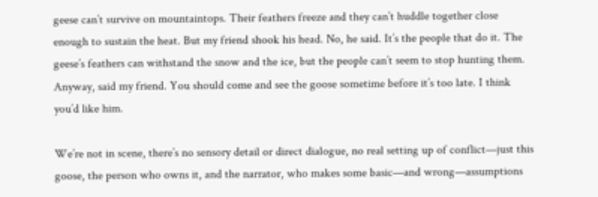geese can’t survive on mountaintops. Their feathers freeze and they can’t huddle together close enough to sustain the heat. But my friend shook his head. No, he said. It’s the people that do it. The geese’s feathers can withstand the snow and the ice, but the people can’t seem to stop hunting them. Anyway, said my friend. You should come and see the goose sometime before it’s too late. I think you’d like him.

We’re not in scene, there’s no sensory detail or direct dialogue, no real setting up of conflict—just this goose, the person who owns it, and the narrator, who makes some basic—and wrong—assumptions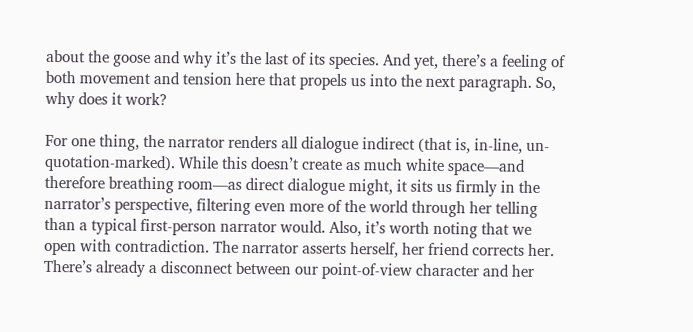about the goose and why it’s the last of its species. And yet, there’s a feeling of both movement and tension here that propels us into the next paragraph. So, why does it work?

For one thing, the narrator renders all dialogue indirect (that is, in-line, un-quotation-marked). While this doesn’t create as much white space—and therefore breathing room—as direct dialogue might, it sits us firmly in the narrator’s perspective, filtering even more of the world through her telling than a typical first-person narrator would. Also, it’s worth noting that we open with contradiction. The narrator asserts herself, her friend corrects her. There’s already a disconnect between our point-of-view character and her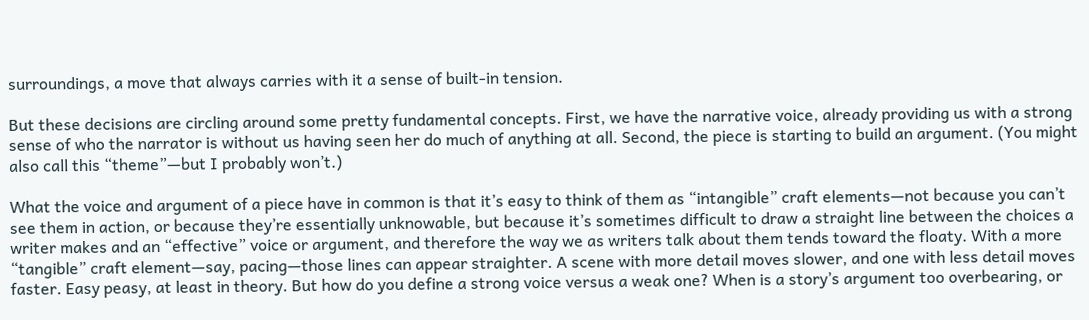surroundings, a move that always carries with it a sense of built-in tension.

But these decisions are circling around some pretty fundamental concepts. First, we have the narrative voice, already providing us with a strong sense of who the narrator is without us having seen her do much of anything at all. Second, the piece is starting to build an argument. (You might also call this “theme”—but I probably won’t.)

What the voice and argument of a piece have in common is that it’s easy to think of them as “intangible” craft elements—not because you can’t see them in action, or because they’re essentially unknowable, but because it’s sometimes difficult to draw a straight line between the choices a writer makes and an “effective” voice or argument, and therefore the way we as writers talk about them tends toward the floaty. With a more “tangible” craft element—say, pacing—those lines can appear straighter. A scene with more detail moves slower, and one with less detail moves faster. Easy peasy, at least in theory. But how do you define a strong voice versus a weak one? When is a story’s argument too overbearing, or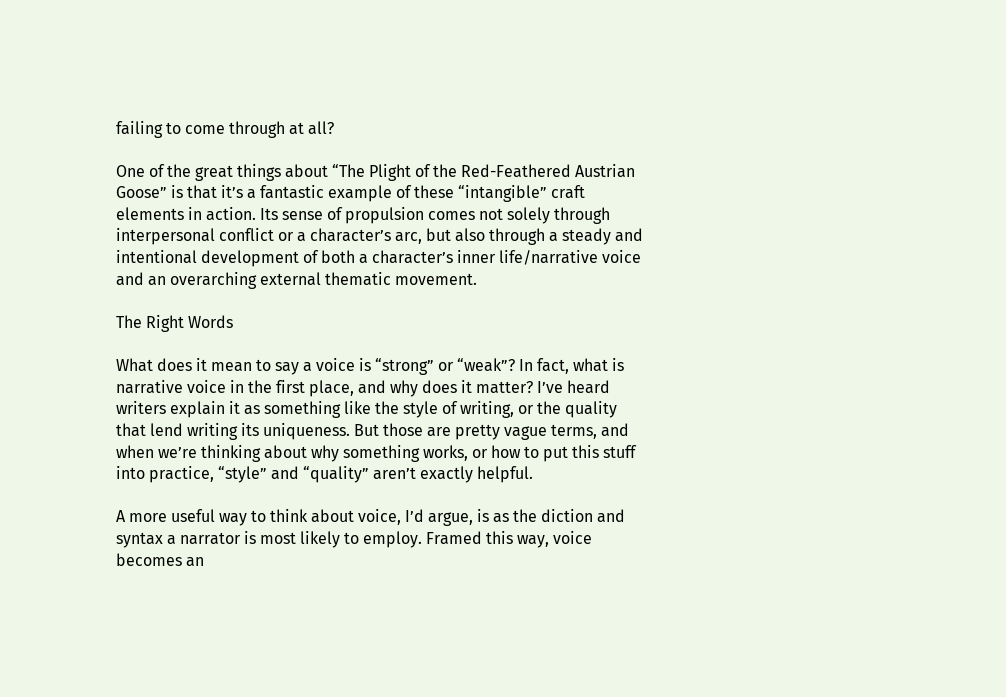failing to come through at all?

One of the great things about “The Plight of the Red-Feathered Austrian Goose” is that it’s a fantastic example of these “intangible” craft elements in action. Its sense of propulsion comes not solely through interpersonal conflict or a character’s arc, but also through a steady and intentional development of both a character’s inner life/narrative voice and an overarching external thematic movement.

The Right Words

What does it mean to say a voice is “strong” or “weak”? In fact, what is narrative voice in the first place, and why does it matter? I’ve heard writers explain it as something like the style of writing, or the quality that lend writing its uniqueness. But those are pretty vague terms, and when we’re thinking about why something works, or how to put this stuff into practice, “style” and “quality” aren’t exactly helpful.

A more useful way to think about voice, I’d argue, is as the diction and syntax a narrator is most likely to employ. Framed this way, voice becomes an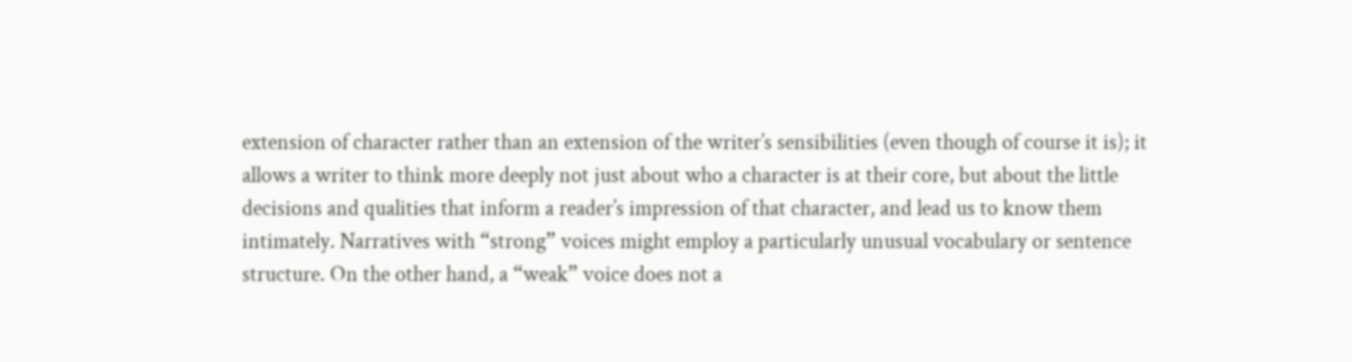extension of character rather than an extension of the writer’s sensibilities (even though of course it is); it allows a writer to think more deeply not just about who a character is at their core, but about the little decisions and qualities that inform a reader’s impression of that character, and lead us to know them intimately. Narratives with “strong” voices might employ a particularly unusual vocabulary or sentence structure. On the other hand, a “weak” voice does not a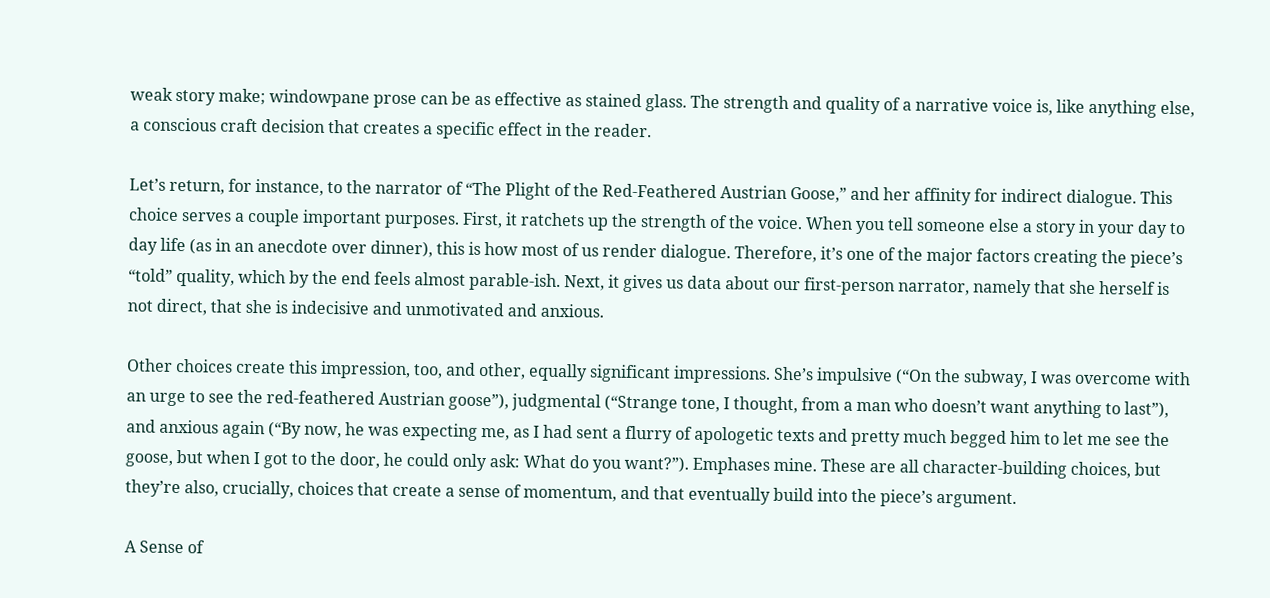weak story make; windowpane prose can be as effective as stained glass. The strength and quality of a narrative voice is, like anything else, a conscious craft decision that creates a specific effect in the reader.

Let’s return, for instance, to the narrator of “The Plight of the Red-Feathered Austrian Goose,” and her affinity for indirect dialogue. This choice serves a couple important purposes. First, it ratchets up the strength of the voice. When you tell someone else a story in your day to day life (as in an anecdote over dinner), this is how most of us render dialogue. Therefore, it’s one of the major factors creating the piece’s “told” quality, which by the end feels almost parable-ish. Next, it gives us data about our first-person narrator, namely that she herself is not direct, that she is indecisive and unmotivated and anxious.

Other choices create this impression, too, and other, equally significant impressions. She’s impulsive (“On the subway, I was overcome with an urge to see the red-feathered Austrian goose”), judgmental (“Strange tone, I thought, from a man who doesn’t want anything to last”), and anxious again (“By now, he was expecting me, as I had sent a flurry of apologetic texts and pretty much begged him to let me see the goose, but when I got to the door, he could only ask: What do you want?”). Emphases mine. These are all character-building choices, but they’re also, crucially, choices that create a sense of momentum, and that eventually build into the piece’s argument.

A Sense of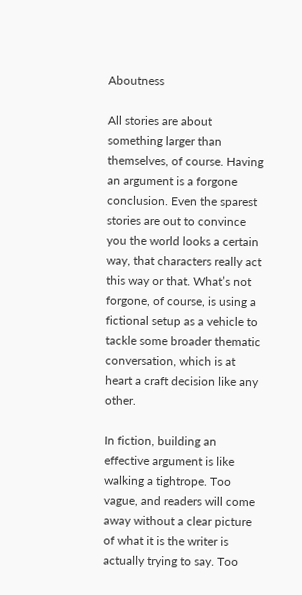Aboutness

All stories are about something larger than themselves, of course. Having an argument is a forgone conclusion. Even the sparest stories are out to convince you the world looks a certain way, that characters really act this way or that. What’s not forgone, of course, is using a fictional setup as a vehicle to tackle some broader thematic conversation, which is at heart a craft decision like any other.

In fiction, building an effective argument is like walking a tightrope. Too vague, and readers will come away without a clear picture of what it is the writer is actually trying to say. Too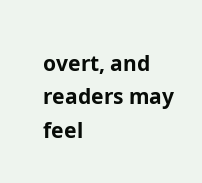overt, and readers may feel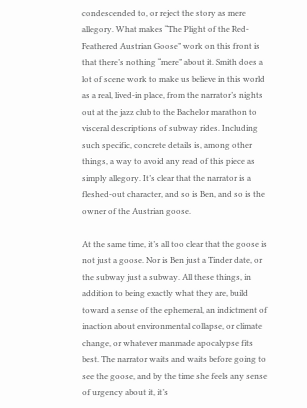condescended to, or reject the story as mere allegory. What makes “The Plight of the Red-Feathered Austrian Goose” work on this front is that there’s nothing “mere” about it. Smith does a lot of scene work to make us believe in this world as a real, lived-in place, from the narrator’s nights out at the jazz club to the Bachelor marathon to visceral descriptions of subway rides. Including such specific, concrete details is, among other things, a way to avoid any read of this piece as simply allegory. It’s clear that the narrator is a fleshed-out character, and so is Ben, and so is the owner of the Austrian goose.

At the same time, it’s all too clear that the goose is not just a goose. Nor is Ben just a Tinder date, or the subway just a subway. All these things, in addition to being exactly what they are, build toward a sense of the ephemeral, an indictment of inaction about environmental collapse, or climate change, or whatever manmade apocalypse fits best. The narrator waits and waits before going to see the goose, and by the time she feels any sense of urgency about it, it’s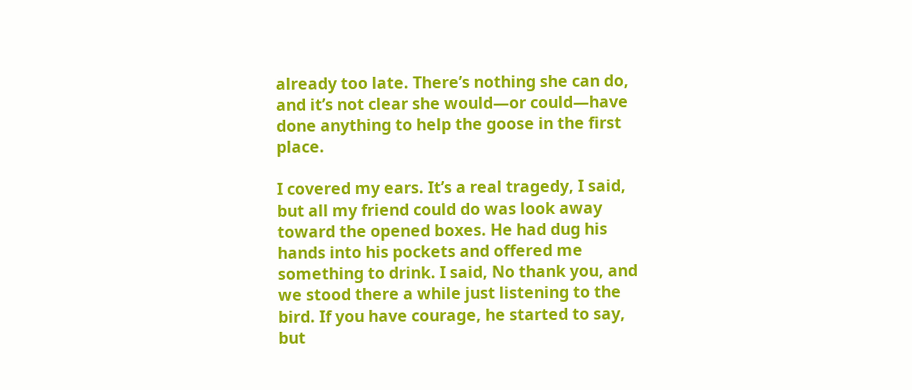already too late. There’s nothing she can do, and it’s not clear she would—or could—have done anything to help the goose in the first place.

I covered my ears. It’s a real tragedy, I said, but all my friend could do was look away toward the opened boxes. He had dug his hands into his pockets and offered me something to drink. I said, No thank you, and we stood there a while just listening to the bird. If you have courage, he started to say, but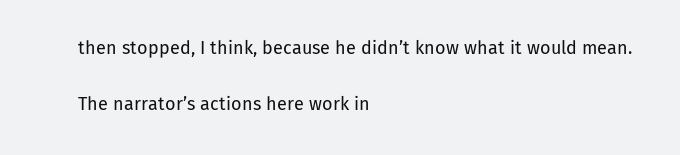then stopped, I think, because he didn’t know what it would mean.

The narrator’s actions here work in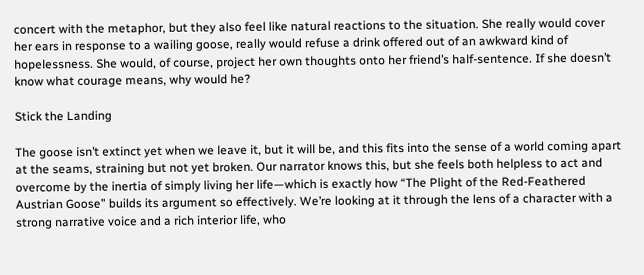concert with the metaphor, but they also feel like natural reactions to the situation. She really would cover her ears in response to a wailing goose, really would refuse a drink offered out of an awkward kind of hopelessness. She would, of course, project her own thoughts onto her friend’s half-sentence. If she doesn’t know what courage means, why would he?

Stick the Landing

The goose isn’t extinct yet when we leave it, but it will be, and this fits into the sense of a world coming apart at the seams, straining but not yet broken. Our narrator knows this, but she feels both helpless to act and overcome by the inertia of simply living her life—which is exactly how “The Plight of the Red-Feathered Austrian Goose” builds its argument so effectively. We’re looking at it through the lens of a character with a strong narrative voice and a rich interior life, who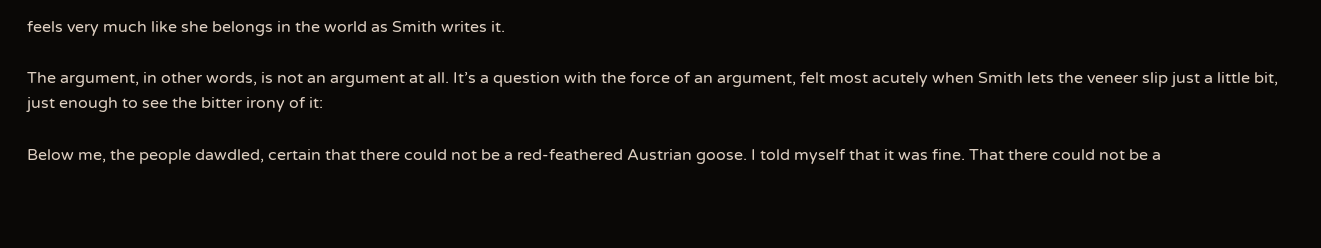feels very much like she belongs in the world as Smith writes it.

The argument, in other words, is not an argument at all. It’s a question with the force of an argument, felt most acutely when Smith lets the veneer slip just a little bit, just enough to see the bitter irony of it:

Below me, the people dawdled, certain that there could not be a red-feathered Austrian goose. I told myself that it was fine. That there could not be a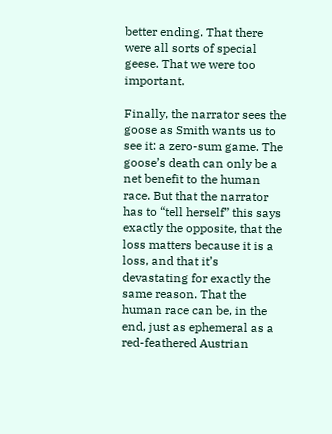better ending. That there were all sorts of special geese. That we were too important.

Finally, the narrator sees the goose as Smith wants us to see it: a zero-sum game. The goose’s death can only be a net benefit to the human race. But that the narrator has to “tell herself” this says exactly the opposite, that the loss matters because it is a loss, and that it’s devastating for exactly the same reason. That the human race can be, in the end, just as ephemeral as a red-feathered Austrian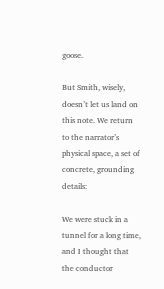goose.

But Smith, wisely, doesn’t let us land on this note. We return to the narrator’s physical space, a set of concrete, grounding details:

We were stuck in a tunnel for a long time, and I thought that the conductor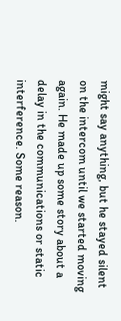might say anything, but he stayed silent on the intercom until we started moving again. He made up some story about a delay in the communications or static interference. Some reason.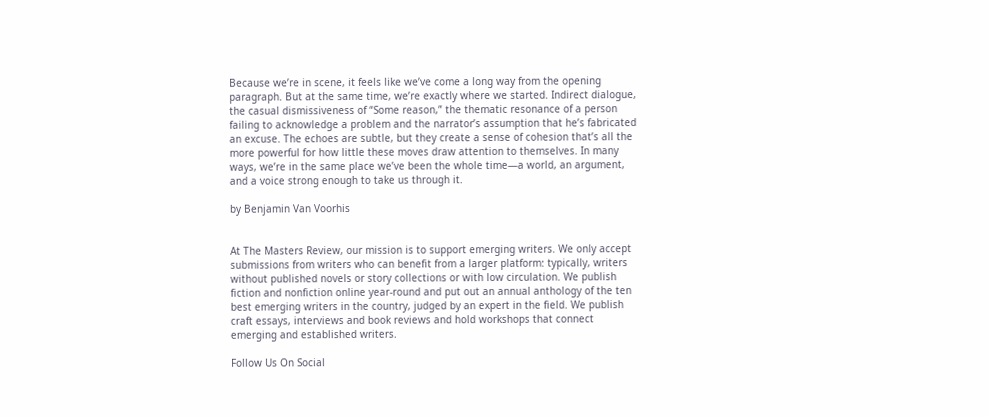Because we’re in scene, it feels like we’ve come a long way from the opening paragraph. But at the same time, we’re exactly where we started. Indirect dialogue, the casual dismissiveness of “Some reason,” the thematic resonance of a person failing to acknowledge a problem and the narrator’s assumption that he’s fabricated an excuse. The echoes are subtle, but they create a sense of cohesion that’s all the more powerful for how little these moves draw attention to themselves. In many ways, we’re in the same place we’ve been the whole time—a world, an argument, and a voice strong enough to take us through it.

by Benjamin Van Voorhis


At The Masters Review, our mission is to support emerging writers. We only accept submissions from writers who can benefit from a larger platform: typically, writers without published novels or story collections or with low circulation. We publish fiction and nonfiction online year-round and put out an annual anthology of the ten best emerging writers in the country, judged by an expert in the field. We publish craft essays, interviews and book reviews and hold workshops that connect emerging and established writers.

Follow Us On Social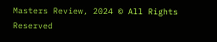Masters Review, 2024 © All Rights Reserved